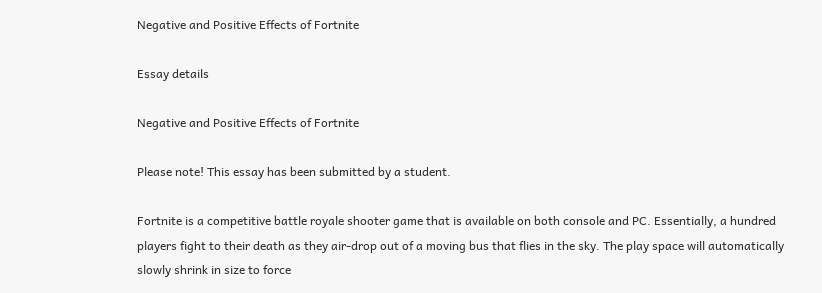Negative and Positive Effects of Fortnite

Essay details

Negative and Positive Effects of Fortnite

Please note! This essay has been submitted by a student.

Fortnite is a competitive battle royale shooter game that is available on both console and PC. Essentially, a hundred players fight to their death as they air-drop out of a moving bus that flies in the sky. The play space will automatically slowly shrink in size to force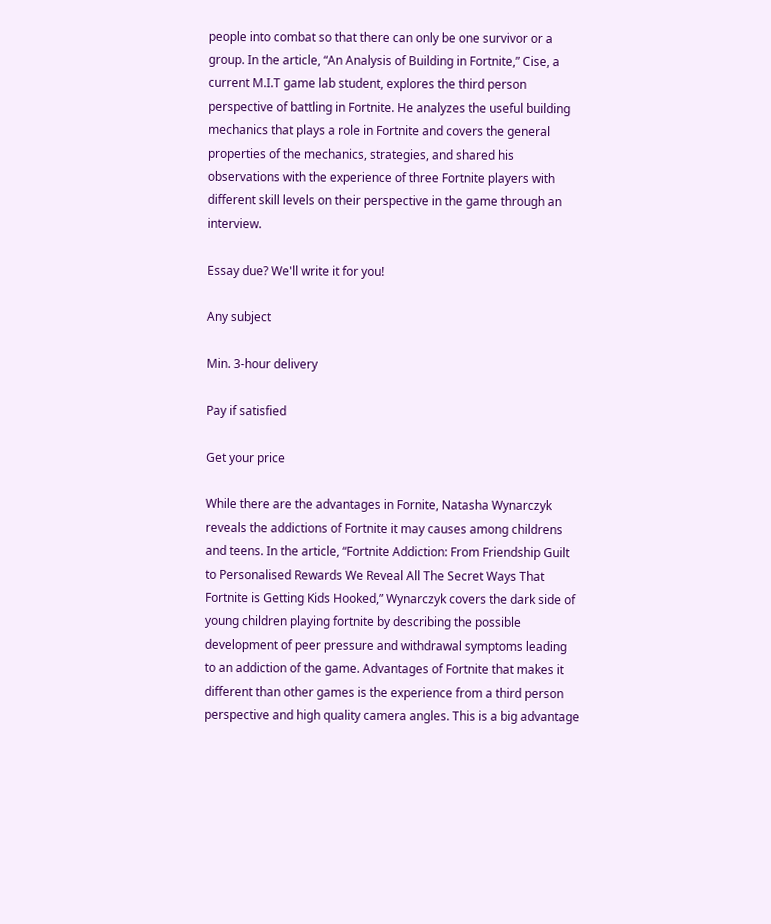people into combat so that there can only be one survivor or a group. In the article, “An Analysis of Building in Fortnite,” Cise, a current M.I.T game lab student, explores the third person perspective of battling in Fortnite. He analyzes the useful building mechanics that plays a role in Fortnite and covers the general properties of the mechanics, strategies, and shared his observations with the experience of three Fortnite players with different skill levels on their perspective in the game through an interview.

Essay due? We'll write it for you!

Any subject

Min. 3-hour delivery

Pay if satisfied

Get your price

While there are the advantages in Fornite, Natasha Wynarczyk reveals the addictions of Fortnite it may causes among childrens and teens. In the article, “Fortnite Addiction: From Friendship Guilt to Personalised Rewards We Reveal All The Secret Ways That Fortnite is Getting Kids Hooked,” Wynarczyk covers the dark side of young children playing fortnite by describing the possible development of peer pressure and withdrawal symptoms leading to an addiction of the game. Advantages of Fortnite that makes it different than other games is the experience from a third person perspective and high quality camera angles. This is a big advantage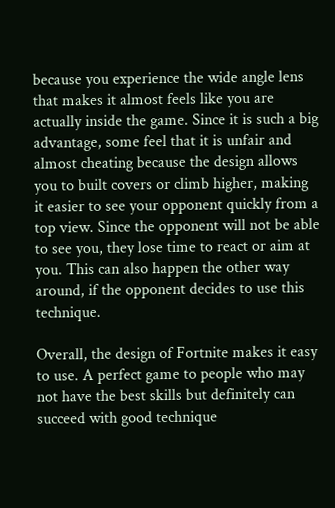because you experience the wide angle lens that makes it almost feels like you are actually inside the game. Since it is such a big advantage, some feel that it is unfair and almost cheating because the design allows you to built covers or climb higher, making it easier to see your opponent quickly from a top view. Since the opponent will not be able to see you, they lose time to react or aim at you. This can also happen the other way around, if the opponent decides to use this technique.

Overall, the design of Fortnite makes it easy to use. A perfect game to people who may not have the best skills but definitely can succeed with good technique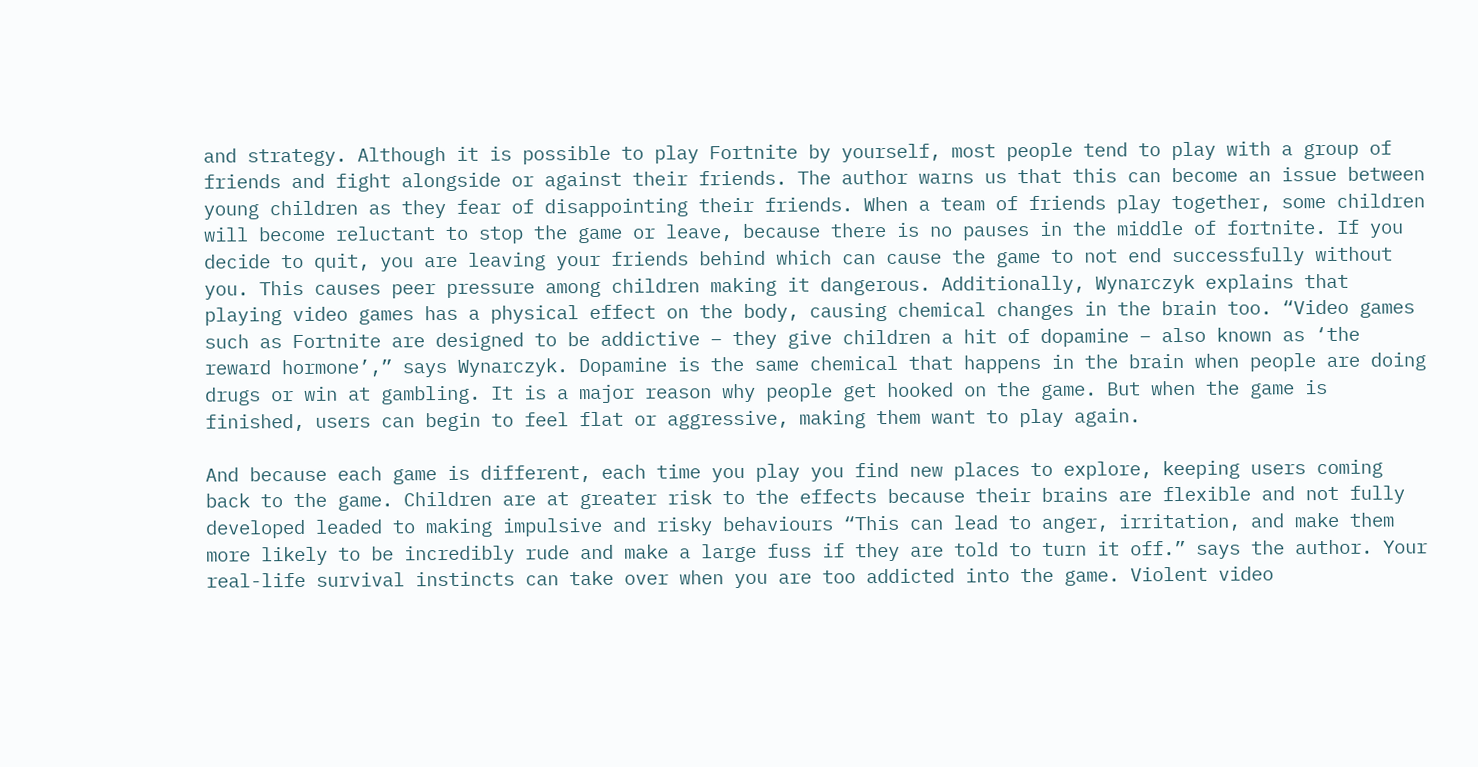and strategy. Although it is possible to play Fortnite by yourself, most people tend to play with a group of friends and fight alongside or against their friends. The author warns us that this can become an issue between young children as they fear of disappointing their friends. When a team of friends play together, some children will become reluctant to stop the game or leave, because there is no pauses in the middle of fortnite. If you decide to quit, you are leaving your friends behind which can cause the game to not end successfully without you. This causes peer pressure among children making it dangerous. Additionally, Wynarczyk explains that playing video games has a physical effect on the body, causing chemical changes in the brain too. “Video games such as Fortnite are designed to be addictive – they give children a hit of dopamine – also known as ‘the reward hormone’,” says Wynarczyk. Dopamine is the same chemical that happens in the brain when people are doing drugs or win at gambling. It is a major reason why people get hooked on the game. But when the game is finished, users can begin to feel flat or aggressive, making them want to play again.

And because each game is different, each time you play you find new places to explore, keeping users coming back to the game. Children are at greater risk to the effects because their brains are flexible and not fully developed leaded to making impulsive and risky behaviours “This can lead to anger, irritation, and make them more likely to be incredibly rude and make a large fuss if they are told to turn it off.” says the author. Your real-life survival instincts can take over when you are too addicted into the game. Violent video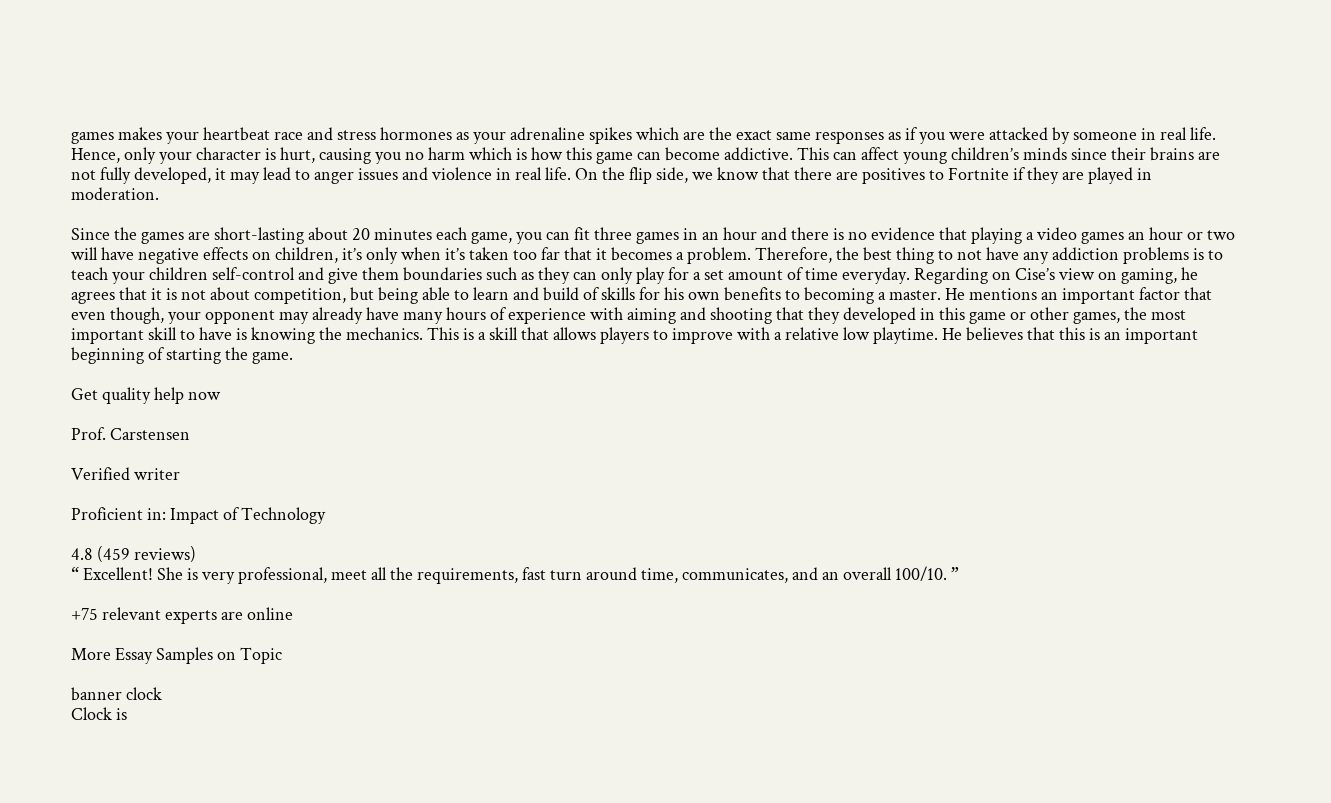games makes your heartbeat race and stress hormones as your adrenaline spikes which are the exact same responses as if you were attacked by someone in real life. Hence, only your character is hurt, causing you no harm which is how this game can become addictive. This can affect young children’s minds since their brains are not fully developed, it may lead to anger issues and violence in real life. On the flip side, we know that there are positives to Fortnite if they are played in moderation.

Since the games are short-lasting about 20 minutes each game, you can fit three games in an hour and there is no evidence that playing a video games an hour or two will have negative effects on children, it’s only when it’s taken too far that it becomes a problem. Therefore, the best thing to not have any addiction problems is to teach your children self-control and give them boundaries such as they can only play for a set amount of time everyday. Regarding on Cise’s view on gaming, he agrees that it is not about competition, but being able to learn and build of skills for his own benefits to becoming a master. He mentions an important factor that even though, your opponent may already have many hours of experience with aiming and shooting that they developed in this game or other games, the most important skill to have is knowing the mechanics. This is a skill that allows players to improve with a relative low playtime. He believes that this is an important beginning of starting the game.

Get quality help now

Prof. Carstensen

Verified writer

Proficient in: Impact of Technology

4.8 (459 reviews)
“ Excellent! She is very professional, meet all the requirements, fast turn around time, communicates, and an overall 100/10. ”

+75 relevant experts are online

More Essay Samples on Topic

banner clock
Clock is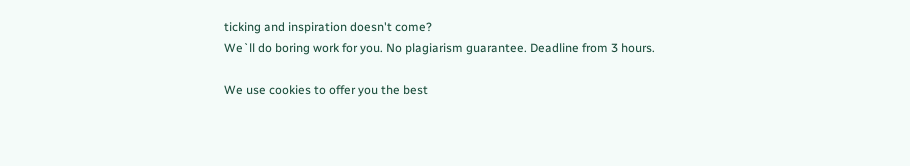ticking and inspiration doesn't come?
We`ll do boring work for you. No plagiarism guarantee. Deadline from 3 hours.

We use cookies to offer you the best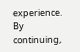experience. By continuing,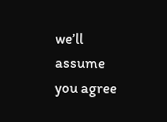we’ll assume you agree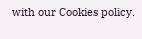with our Cookies policy.